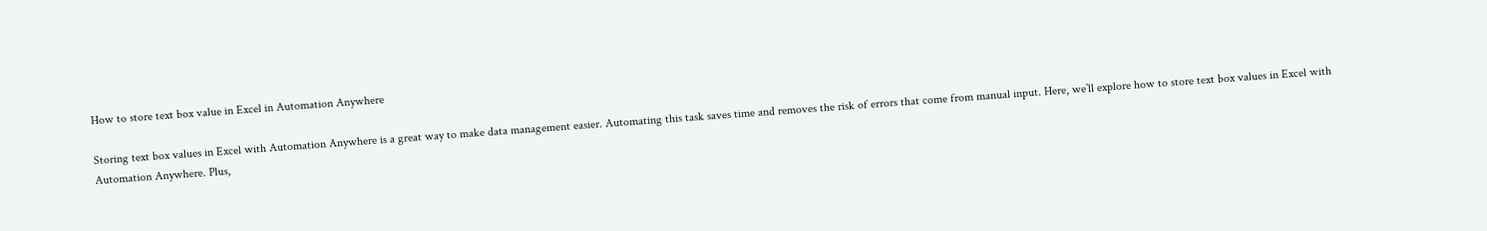How to store text box value in Excel in Automation Anywhere

Storing text box values in Excel with Automation Anywhere is a great way to make data management easier. Automating this task saves time and removes the risk of errors that come from manual input. Here, we’ll explore how to store text box values in Excel with Automation Anywhere. Plus,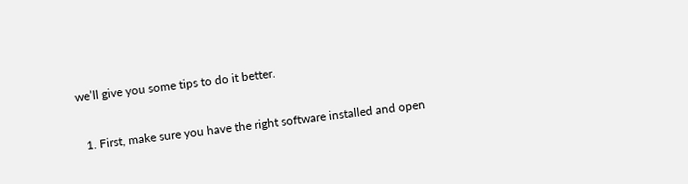we’ll give you some tips to do it better.

  1. First, make sure you have the right software installed and open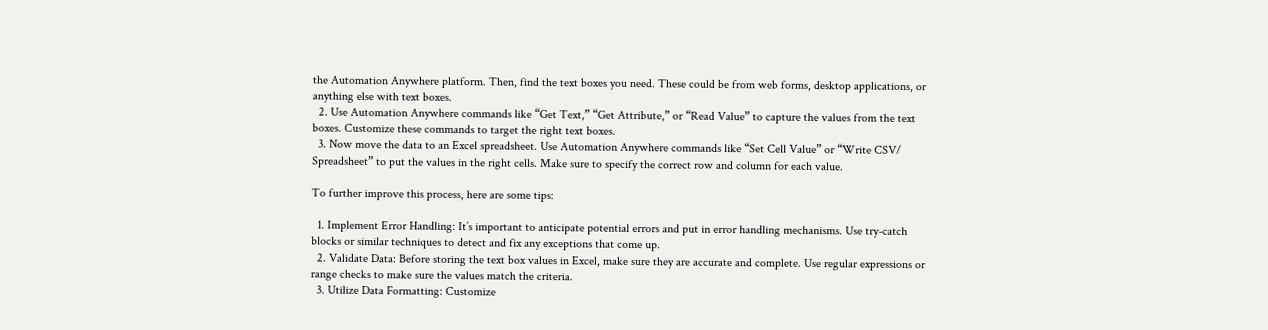the Automation Anywhere platform. Then, find the text boxes you need. These could be from web forms, desktop applications, or anything else with text boxes.
  2. Use Automation Anywhere commands like “Get Text,” “Get Attribute,” or “Read Value” to capture the values from the text boxes. Customize these commands to target the right text boxes.
  3. Now move the data to an Excel spreadsheet. Use Automation Anywhere commands like “Set Cell Value” or “Write CSV/ Spreadsheet” to put the values in the right cells. Make sure to specify the correct row and column for each value.

To further improve this process, here are some tips:

  1. Implement Error Handling: It’s important to anticipate potential errors and put in error handling mechanisms. Use try-catch blocks or similar techniques to detect and fix any exceptions that come up.
  2. Validate Data: Before storing the text box values in Excel, make sure they are accurate and complete. Use regular expressions or range checks to make sure the values match the criteria.
  3. Utilize Data Formatting: Customize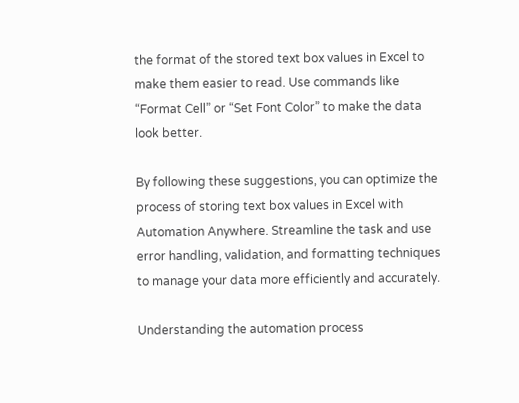the format of the stored text box values in Excel to make them easier to read. Use commands like “Format Cell” or “Set Font Color” to make the data look better.

By following these suggestions, you can optimize the process of storing text box values in Excel with Automation Anywhere. Streamline the task and use error handling, validation, and formatting techniques to manage your data more efficiently and accurately.

Understanding the automation process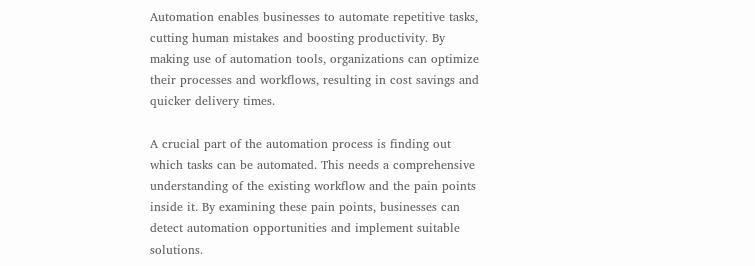Automation enables businesses to automate repetitive tasks, cutting human mistakes and boosting productivity. By making use of automation tools, organizations can optimize their processes and workflows, resulting in cost savings and quicker delivery times.

A crucial part of the automation process is finding out which tasks can be automated. This needs a comprehensive understanding of the existing workflow and the pain points inside it. By examining these pain points, businesses can detect automation opportunities and implement suitable solutions.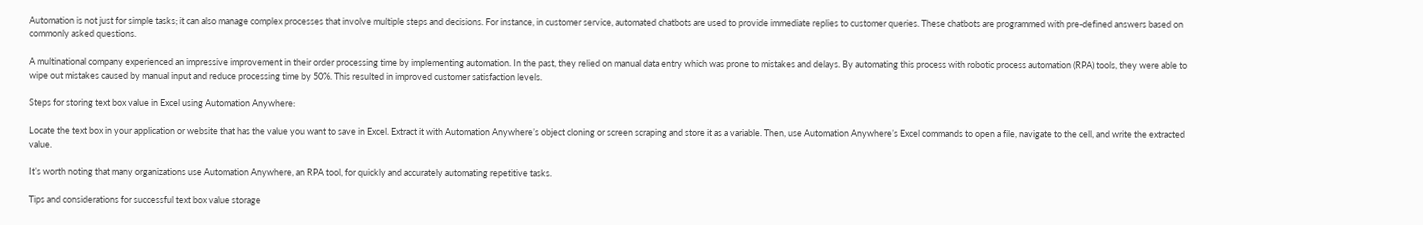Automation is not just for simple tasks; it can also manage complex processes that involve multiple steps and decisions. For instance, in customer service, automated chatbots are used to provide immediate replies to customer queries. These chatbots are programmed with pre-defined answers based on commonly asked questions.

A multinational company experienced an impressive improvement in their order processing time by implementing automation. In the past, they relied on manual data entry which was prone to mistakes and delays. By automating this process with robotic process automation (RPA) tools, they were able to wipe out mistakes caused by manual input and reduce processing time by 50%. This resulted in improved customer satisfaction levels.

Steps for storing text box value in Excel using Automation Anywhere:

Locate the text box in your application or website that has the value you want to save in Excel. Extract it with Automation Anywhere’s object cloning or screen scraping and store it as a variable. Then, use Automation Anywhere’s Excel commands to open a file, navigate to the cell, and write the extracted value.

It’s worth noting that many organizations use Automation Anywhere, an RPA tool, for quickly and accurately automating repetitive tasks.

Tips and considerations for successful text box value storage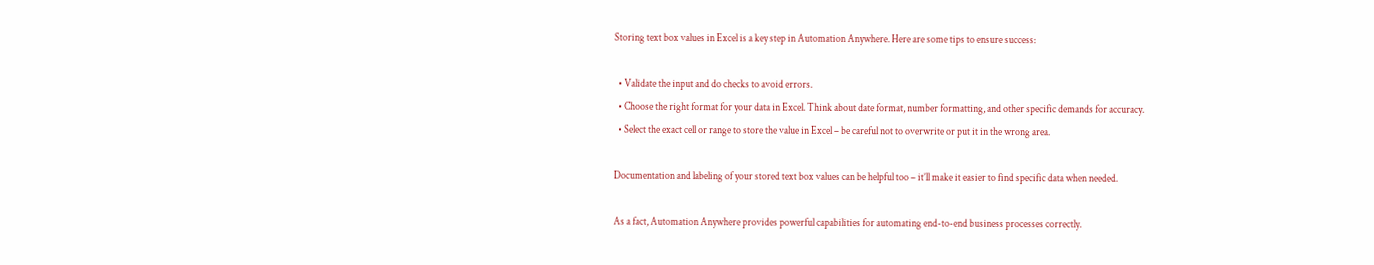Storing text box values in Excel is a key step in Automation Anywhere. Here are some tips to ensure success:

  • Validate the input and do checks to avoid errors.
  • Choose the right format for your data in Excel. Think about date format, number formatting, and other specific demands for accuracy.
  • Select the exact cell or range to store the value in Excel – be careful not to overwrite or put it in the wrong area.

Documentation and labeling of your stored text box values can be helpful too – it’ll make it easier to find specific data when needed.

As a fact, Automation Anywhere provides powerful capabilities for automating end-to-end business processes correctly.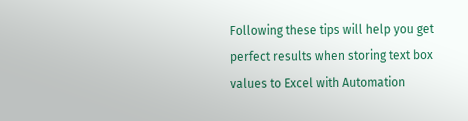Following these tips will help you get perfect results when storing text box values to Excel with Automation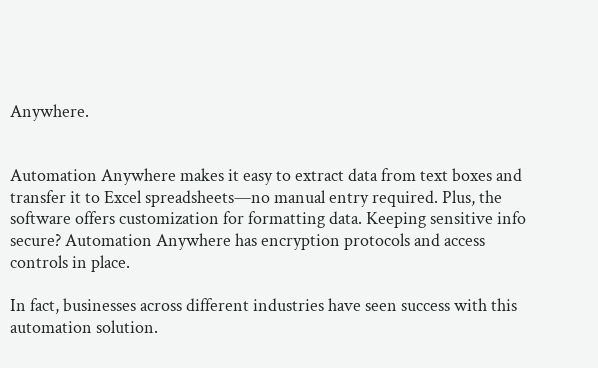Anywhere.


Automation Anywhere makes it easy to extract data from text boxes and transfer it to Excel spreadsheets—no manual entry required. Plus, the software offers customization for formatting data. Keeping sensitive info secure? Automation Anywhere has encryption protocols and access controls in place.

In fact, businesses across different industries have seen success with this automation solution.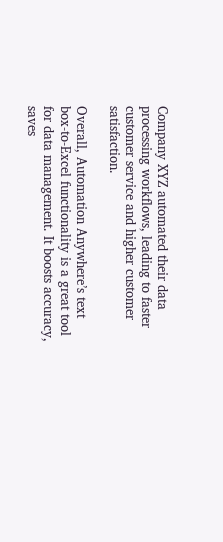Company XYZ automated their data processing workflows, leading to faster customer service and higher customer satisfaction.

Overall, Automation Anywhere’s text box-to-Excel functionality is a great tool for data management. It boosts accuracy, saves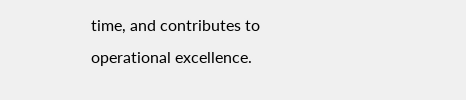time, and contributes to operational excellence.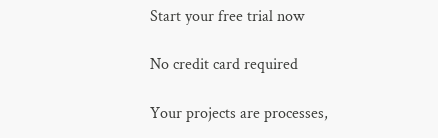Start your free trial now

No credit card required

Your projects are processes,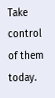Take control of them today.